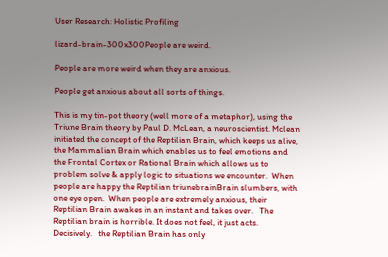User Research: Holistic Profiling

lizard-brain-300x300People are weird.

People are more weird when they are anxious.

People get anxious about all sorts of things.

This is my tin-pot theory (well more of a metaphor), using the Triune Brain theory by Paul D. McLean, a neuroscientist. Mclean initiated the concept of the Reptilian Brain, which keeps us alive, the Mammalian Brain which enables us to feel emotions and the Frontal Cortex or Rational Brain which allows us to problem solve & apply logic to situations we encounter.  When people are happy the Reptilian triunebrainBrain slumbers, with one eye open.  When people are extremely anxious, their Reptilian Brain awakes in an instant and takes over.   The Reptilian brain is horrible. It does not feel, it just acts.  Decisively.   the Reptilian Brain has only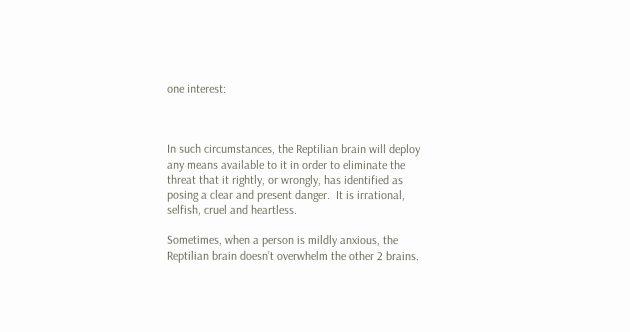one interest:



In such circumstances, the Reptilian brain will deploy any means available to it in order to eliminate the threat that it rightly, or wrongly, has identified as posing a clear and present danger.  It is irrational, selfish, cruel and heartless.

Sometimes, when a person is mildly anxious, the Reptilian brain doesn’t overwhelm the other 2 brains.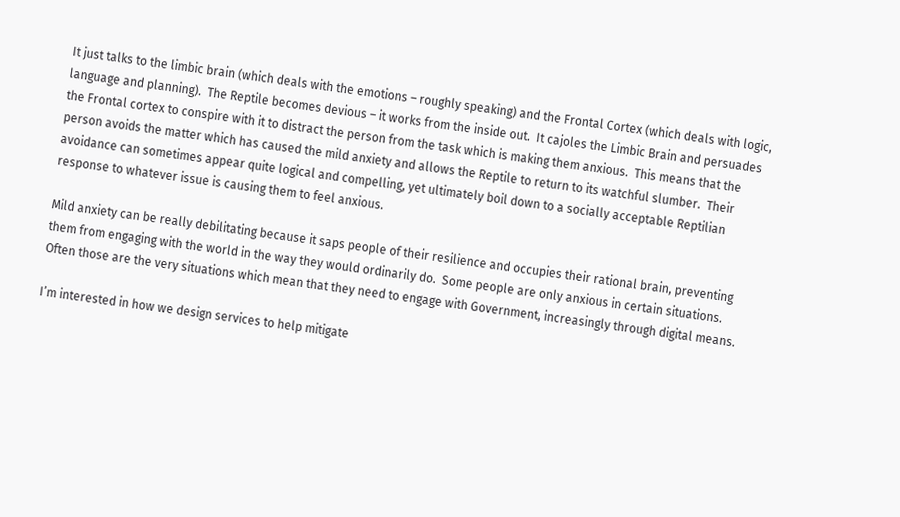It just talks to the limbic brain (which deals with the emotions – roughly speaking) and the Frontal Cortex (which deals with logic, language and planning).  The Reptile becomes devious – it works from the inside out.  It cajoles the Limbic Brain and persuades the Frontal cortex to conspire with it to distract the person from the task which is making them anxious.  This means that the person avoids the matter which has caused the mild anxiety and allows the Reptile to return to its watchful slumber.  Their avoidance can sometimes appear quite logical and compelling, yet ultimately boil down to a socially acceptable Reptilian response to whatever issue is causing them to feel anxious.

Mild anxiety can be really debilitating because it saps people of their resilience and occupies their rational brain, preventing them from engaging with the world in the way they would ordinarily do.  Some people are only anxious in certain situations. Often those are the very situations which mean that they need to engage with Government, increasingly through digital means.

I’m interested in how we design services to help mitigate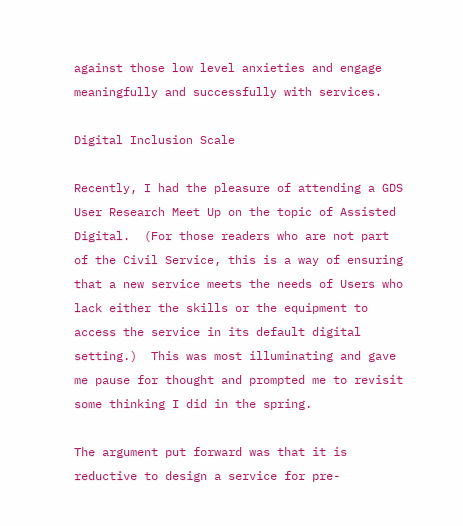against those low level anxieties and engage meaningfully and successfully with services.

Digital Inclusion Scale

Recently, I had the pleasure of attending a GDS User Research Meet Up on the topic of Assisted Digital.  (For those readers who are not part of the Civil Service, this is a way of ensuring that a new service meets the needs of Users who lack either the skills or the equipment to access the service in its default digital setting.)  This was most illuminating and gave me pause for thought and prompted me to revisit some thinking I did in the spring.

The argument put forward was that it is reductive to design a service for pre-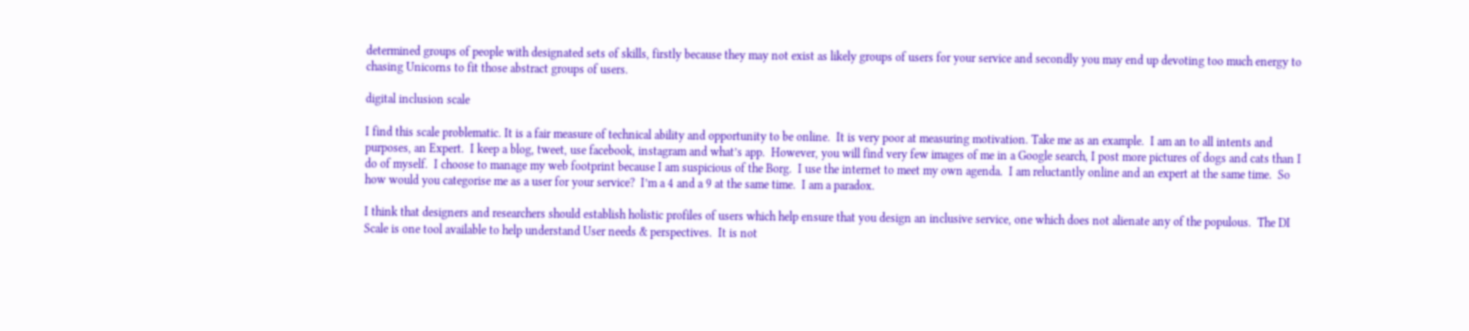determined groups of people with designated sets of skills, firstly because they may not exist as likely groups of users for your service and secondly you may end up devoting too much energy to chasing Unicorns to fit those abstract groups of users.

digital inclusion scale

I find this scale problematic. It is a fair measure of technical ability and opportunity to be online.  It is very poor at measuring motivation. Take me as an example.  I am an to all intents and purposes, an Expert.  I keep a blog, tweet, use facebook, instagram and what’s app.  However, you will find very few images of me in a Google search, I post more pictures of dogs and cats than I do of myself.  I choose to manage my web footprint because I am suspicious of the Borg.  I use the internet to meet my own agenda.  I am reluctantly online and an expert at the same time.  So how would you categorise me as a user for your service?  I’m a 4 and a 9 at the same time.  I am a paradox.

I think that designers and researchers should establish holistic profiles of users which help ensure that you design an inclusive service, one which does not alienate any of the populous.  The DI Scale is one tool available to help understand User needs & perspectives.  It is not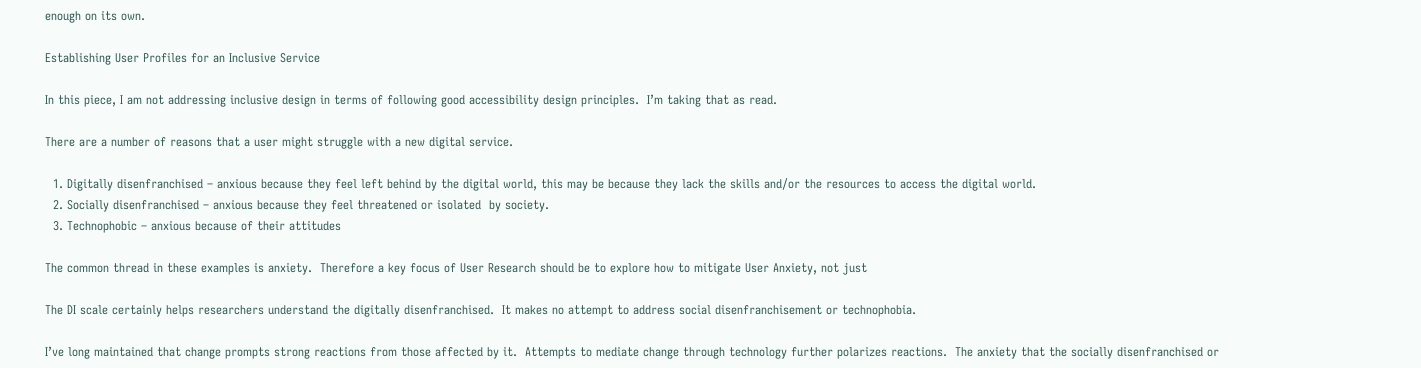enough on its own.

Establishing User Profiles for an Inclusive Service

In this piece, I am not addressing inclusive design in terms of following good accessibility design principles.  I’m taking that as read.

There are a number of reasons that a user might struggle with a new digital service.

  1. Digitally disenfranchised – anxious because they feel left behind by the digital world, this may be because they lack the skills and/or the resources to access the digital world.
  2. Socially disenfranchised – anxious because they feel threatened or isolated  by society.
  3. Technophobic – anxious because of their attitudes

The common thread in these examples is anxiety.  Therefore a key focus of User Research should be to explore how to mitigate User Anxiety, not just

The DI scale certainly helps researchers understand the digitally disenfranchised.  It makes no attempt to address social disenfranchisement or technophobia.

I’ve long maintained that change prompts strong reactions from those affected by it.  Attempts to mediate change through technology further polarizes reactions.  The anxiety that the socially disenfranchised or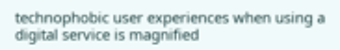technophobic user experiences when using a digital service is magnified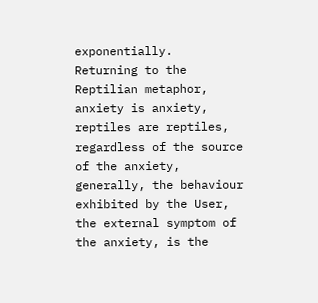exponentially.  Returning to the Reptilian metaphor, anxiety is anxiety, reptiles are reptiles, regardless of the source of the anxiety, generally, the behaviour exhibited by the User, the external symptom of the anxiety, is the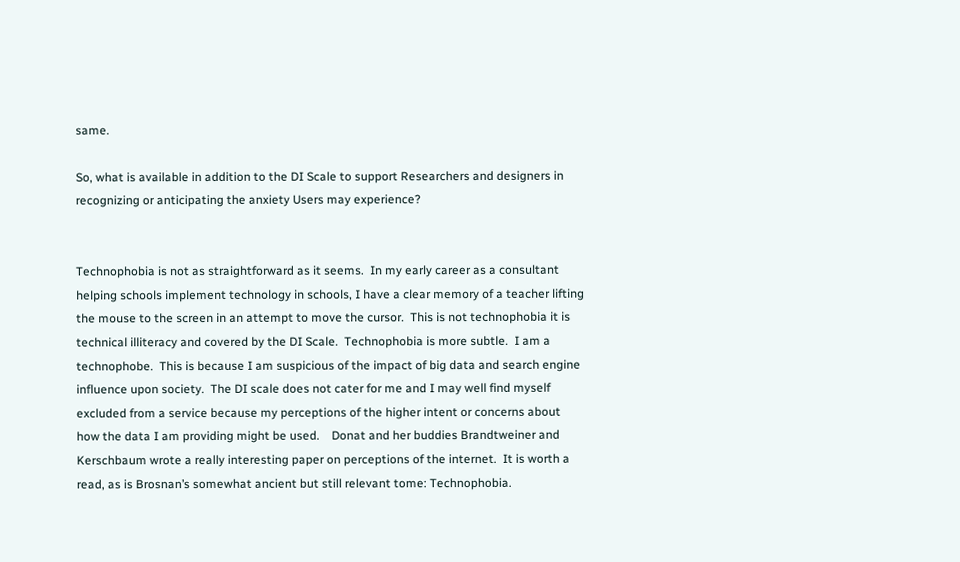same.

So, what is available in addition to the DI Scale to support Researchers and designers in recognizing or anticipating the anxiety Users may experience?


Technophobia is not as straightforward as it seems.  In my early career as a consultant helping schools implement technology in schools, I have a clear memory of a teacher lifting the mouse to the screen in an attempt to move the cursor.  This is not technophobia it is technical illiteracy and covered by the DI Scale.  Technophobia is more subtle.  I am a technophobe.  This is because I am suspicious of the impact of big data and search engine influence upon society.  The DI scale does not cater for me and I may well find myself excluded from a service because my perceptions of the higher intent or concerns about how the data I am providing might be used.    Donat and her buddies Brandtweiner and Kerschbaum wrote a really interesting paper on perceptions of the internet.  It is worth a read, as is Brosnan’s somewhat ancient but still relevant tome: Technophobia.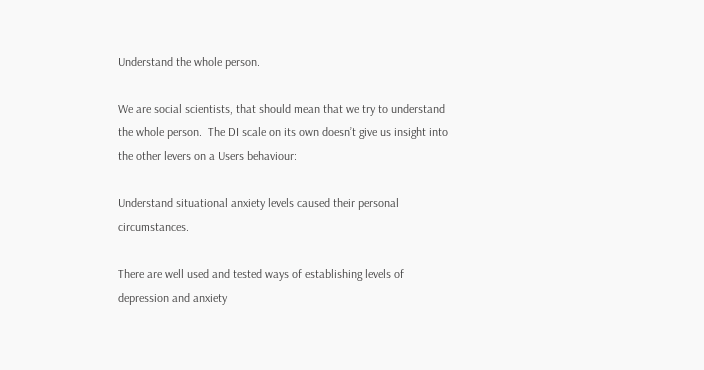Understand the whole person.

We are social scientists, that should mean that we try to understand the whole person.  The DI scale on its own doesn’t give us insight into the other levers on a Users behaviour:

Understand situational anxiety levels caused their personal circumstances.

There are well used and tested ways of establishing levels of depression and anxiety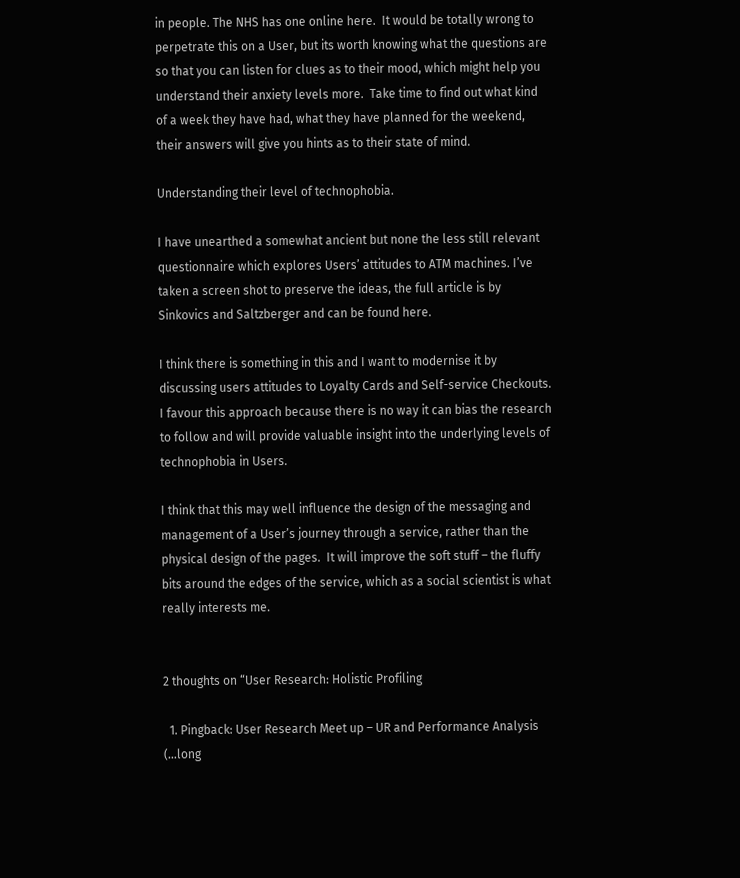in people. The NHS has one online here.  It would be totally wrong to perpetrate this on a User, but its worth knowing what the questions are so that you can listen for clues as to their mood, which might help you understand their anxiety levels more.  Take time to find out what kind of a week they have had, what they have planned for the weekend, their answers will give you hints as to their state of mind.

Understanding their level of technophobia.

I have unearthed a somewhat ancient but none the less still relevant questionnaire which explores Users’ attitudes to ATM machines. I’ve taken a screen shot to preserve the ideas, the full article is by Sinkovics and Saltzberger and can be found here.

I think there is something in this and I want to modernise it by discussing users attitudes to Loyalty Cards and Self-service Checkouts.  I favour this approach because there is no way it can bias the research to follow and will provide valuable insight into the underlying levels of technophobia in Users.

I think that this may well influence the design of the messaging and management of a User’s journey through a service, rather than the physical design of the pages.  It will improve the soft stuff – the fluffy bits around the edges of the service, which as a social scientist is what really interests me.


2 thoughts on “User Research: Holistic Profiling

  1. Pingback: User Research Meet up – UR and Performance Analysis (…long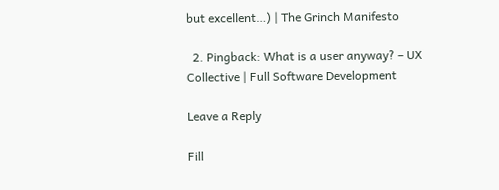but excellent…) | The Grinch Manifesto

  2. Pingback: What is a user anyway? – UX Collective | Full Software Development

Leave a Reply

Fill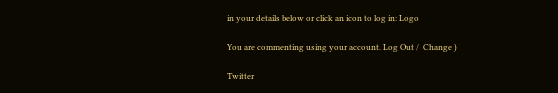in your details below or click an icon to log in: Logo

You are commenting using your account. Log Out /  Change )

Twitter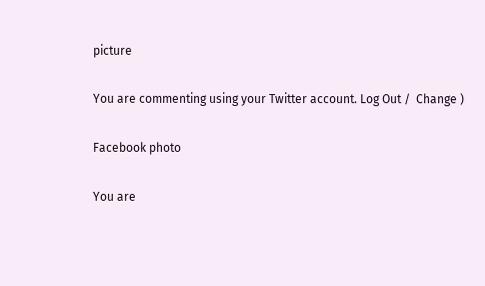picture

You are commenting using your Twitter account. Log Out /  Change )

Facebook photo

You are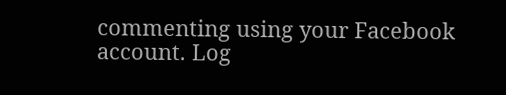commenting using your Facebook account. Log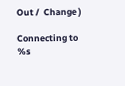Out /  Change )

Connecting to %s